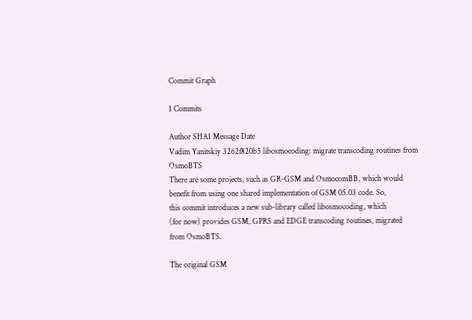Commit Graph

1 Commits

Author SHA1 Message Date
Vadim Yanitskiy 3262f820b5 libosmocoding: migrate transcoding routines from OsmoBTS
There are some projects, such as GR-GSM and OsmocomBB, which would
benefit from using one shared implementation of GSM 05.03 code. So,
this commit introduces a new sub-library called libosmocoding, which
(for now) provides GSM, GPRS and EDGE transcoding routines, migrated
from OsmoBTS.

The original GSM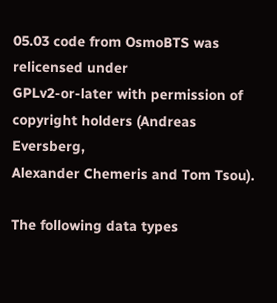05.03 code from OsmoBTS was relicensed under
GPLv2-or-later with permission of copyright holders (Andreas Eversberg,
Alexander Chemeris and Tom Tsou).

The following data types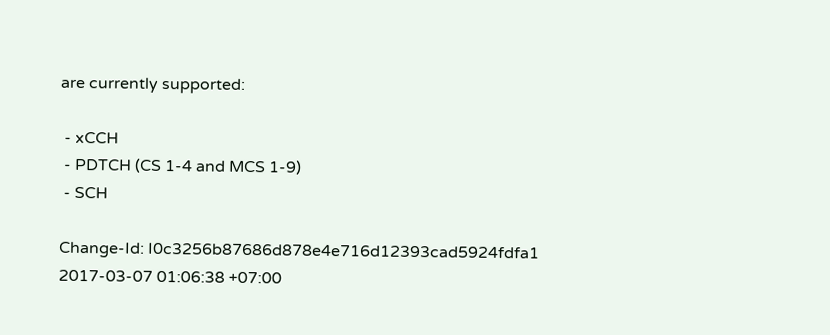are currently supported:

 - xCCH
 - PDTCH (CS 1-4 and MCS 1-9)
 - SCH

Change-Id: I0c3256b87686d878e4e716d12393cad5924fdfa1
2017-03-07 01:06:38 +07:00